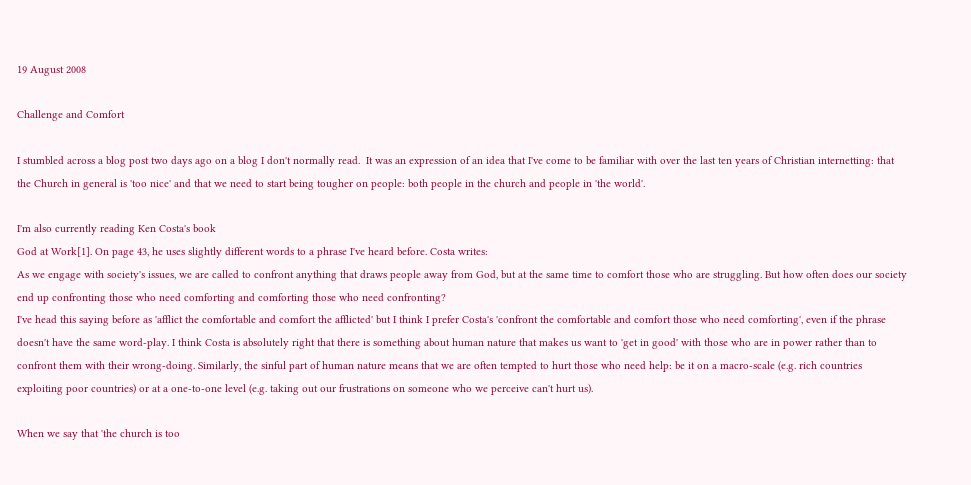19 August 2008

Challenge and Comfort

I stumbled across a blog post two days ago on a blog I don't normally read.  It was an expression of an idea that I've come to be familiar with over the last ten years of Christian internetting: that the Church in general is 'too nice' and that we need to start being tougher on people: both people in the church and people in 'the world'.

I'm also currently reading Ken Costa's book
God at Work[1]. On page 43, he uses slightly different words to a phrase I've heard before. Costa writes:
As we engage with society's issues, we are called to confront anything that draws people away from God, but at the same time to comfort those who are struggling. But how often does our society end up confronting those who need comforting and comforting those who need confronting?
I've head this saying before as 'afflict the comfortable and comfort the afflicted' but I think I prefer Costa's 'confront the comfortable and comfort those who need comforting', even if the phrase doesn't have the same word-play. I think Costa is absolutely right that there is something about human nature that makes us want to 'get in good' with those who are in power rather than to confront them with their wrong-doing. Similarly, the sinful part of human nature means that we are often tempted to hurt those who need help: be it on a macro-scale (e.g. rich countries exploiting poor countries) or at a one-to-one level (e.g. taking out our frustrations on someone who we perceive can't hurt us).

When we say that 'the church is too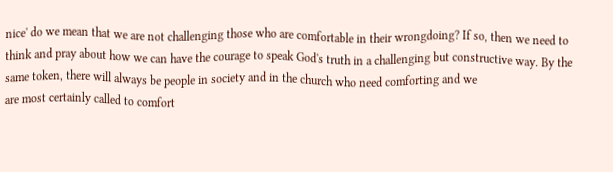nice' do we mean that we are not challenging those who are comfortable in their wrongdoing? If so, then we need to think and pray about how we can have the courage to speak God's truth in a challenging but constructive way. By the same token, there will always be people in society and in the church who need comforting and we
are most certainly called to comfort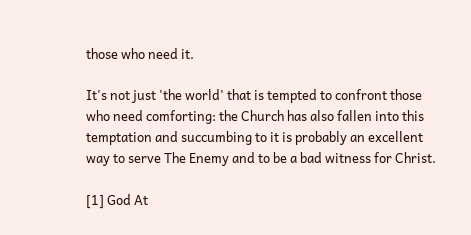those who need it.

It's not just 'the world' that is tempted to confront those who need comforting: the Church has also fallen into this temptation and succumbing to it is probably an excellent way to serve The Enemy and to be a bad witness for Christ.

[1] God At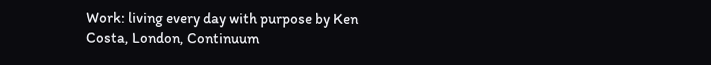Work: living every day with purpose by Ken Costa, London, Continuum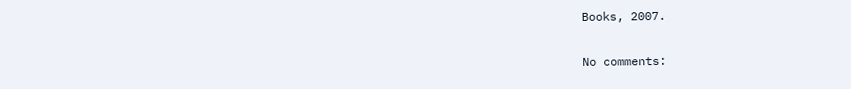Books, 2007.

No comments: